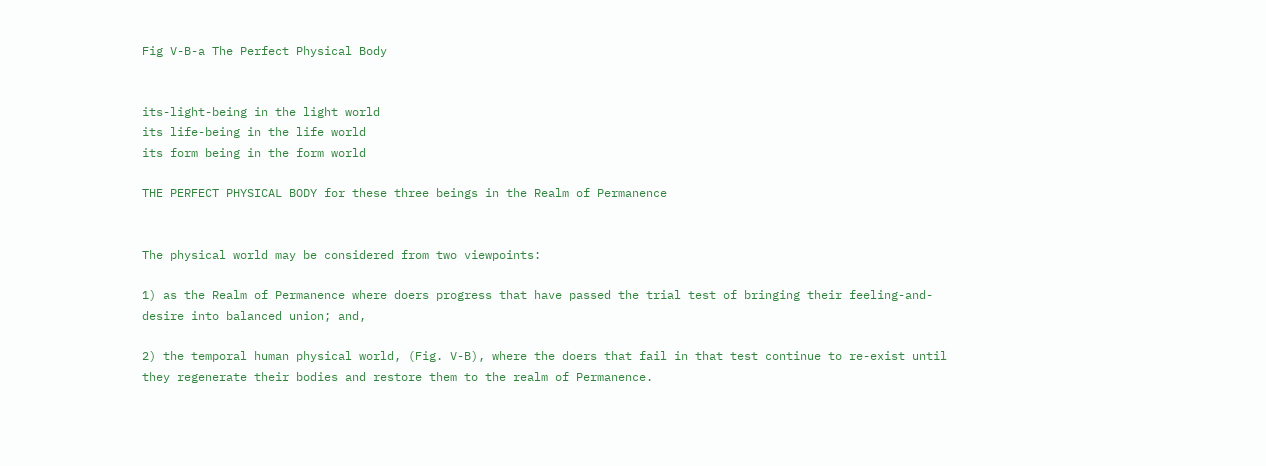Fig V-B-a The Perfect Physical Body


its-light-being in the light world
its life-being in the life world
its form being in the form world

THE PERFECT PHYSICAL BODY for these three beings in the Realm of Permanence


The physical world may be considered from two viewpoints:

1) as the Realm of Permanence where doers progress that have passed the trial test of bringing their feeling-and-desire into balanced union; and,

2) the temporal human physical world, (Fig. V-B), where the doers that fail in that test continue to re-exist until they regenerate their bodies and restore them to the realm of Permanence.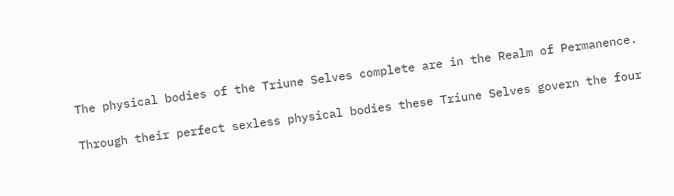The physical bodies of the Triune Selves complete are in the Realm of Permanence.

Through their perfect sexless physical bodies these Triune Selves govern the four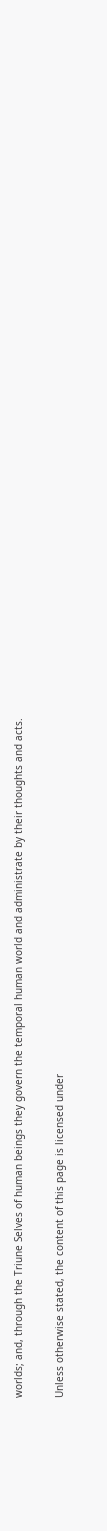worlds; and, through the Triune Selves of human beings they govern the temporal human world and administrate by their thoughts and acts.

Unless otherwise stated, the content of this page is licensed under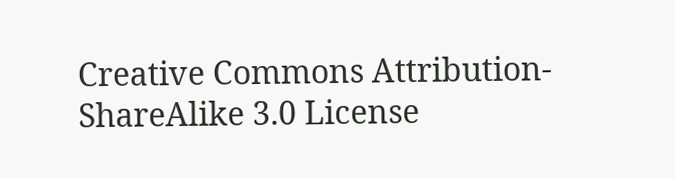Creative Commons Attribution-ShareAlike 3.0 License